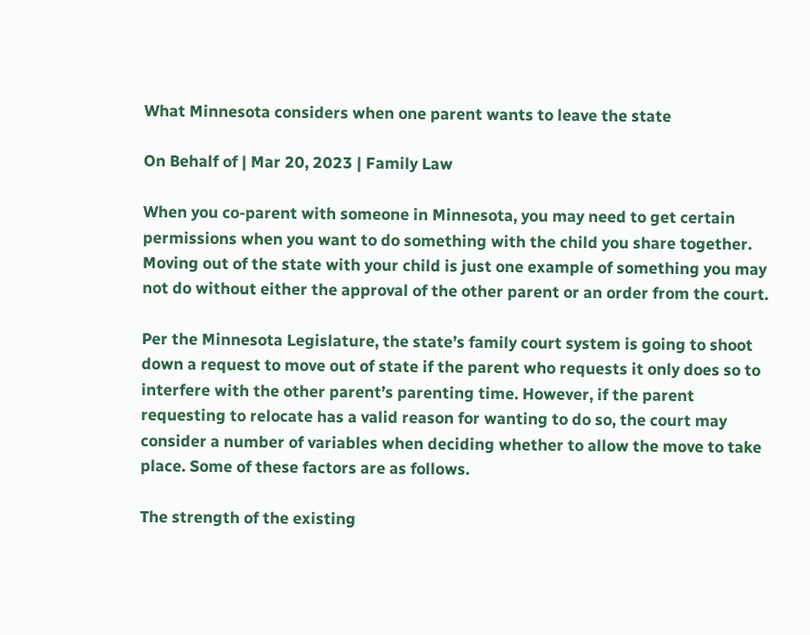What Minnesota considers when one parent wants to leave the state

On Behalf of | Mar 20, 2023 | Family Law

When you co-parent with someone in Minnesota, you may need to get certain permissions when you want to do something with the child you share together. Moving out of the state with your child is just one example of something you may not do without either the approval of the other parent or an order from the court.

Per the Minnesota Legislature, the state’s family court system is going to shoot down a request to move out of state if the parent who requests it only does so to interfere with the other parent’s parenting time. However, if the parent requesting to relocate has a valid reason for wanting to do so, the court may consider a number of variables when deciding whether to allow the move to take place. Some of these factors are as follows.

The strength of the existing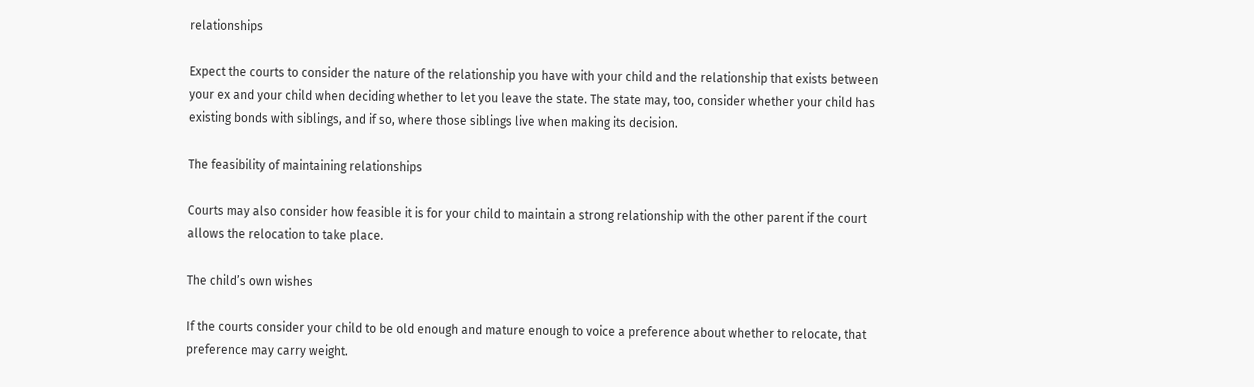relationships

Expect the courts to consider the nature of the relationship you have with your child and the relationship that exists between your ex and your child when deciding whether to let you leave the state. The state may, too, consider whether your child has existing bonds with siblings, and if so, where those siblings live when making its decision.

The feasibility of maintaining relationships

Courts may also consider how feasible it is for your child to maintain a strong relationship with the other parent if the court allows the relocation to take place.

The child’s own wishes

If the courts consider your child to be old enough and mature enough to voice a preference about whether to relocate, that preference may carry weight.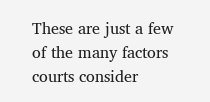These are just a few of the many factors courts consider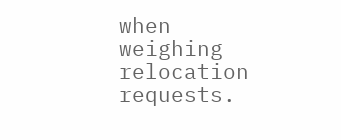when weighing relocation requests.